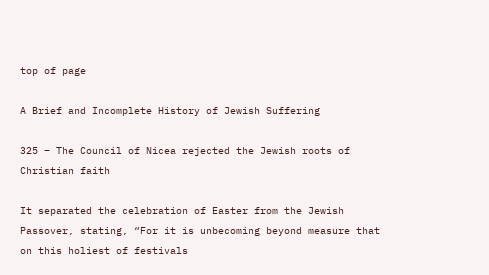top of page

A Brief and Incomplete History of Jewish Suffering

325 – The Council of Nicea rejected the Jewish roots of Christian faith

It separated the celebration of Easter from the Jewish Passover, stating, “For it is unbecoming beyond measure that on this holiest of festivals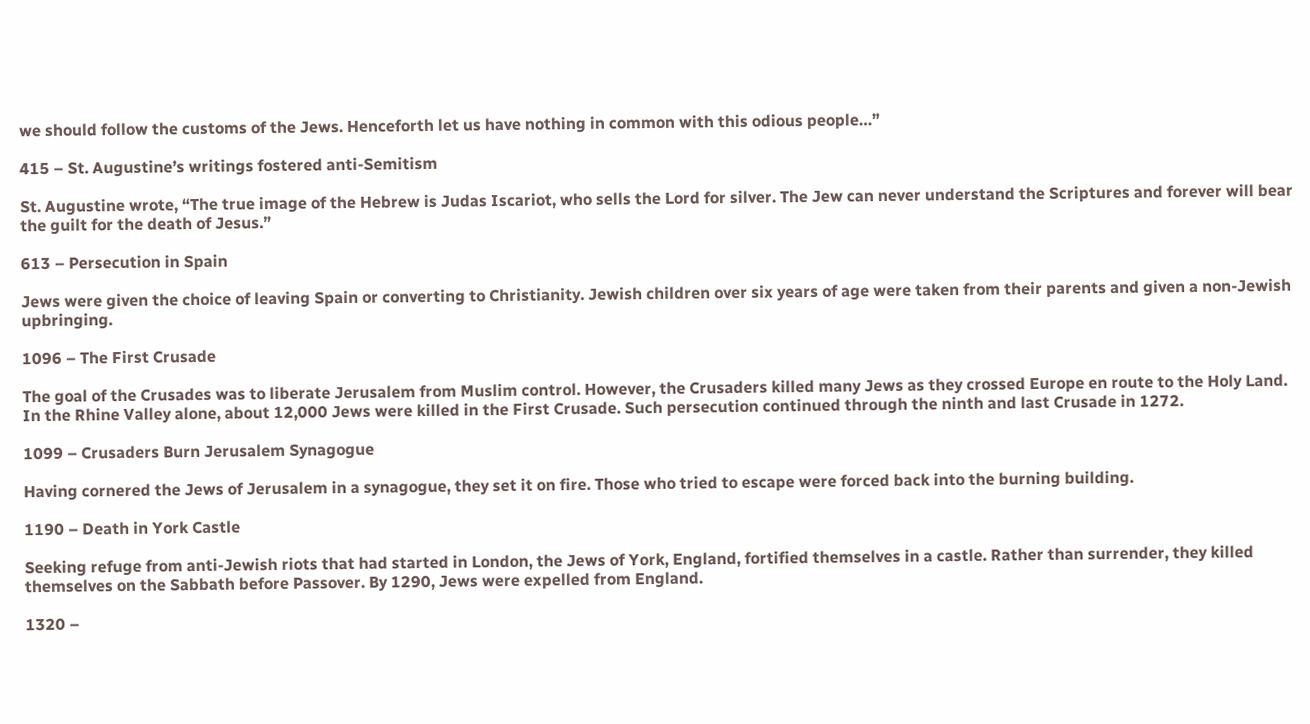we should follow the customs of the Jews. Henceforth let us have nothing in common with this odious people…”

415 – St. Augustine’s writings fostered anti-Semitism

St. Augustine wrote, “The true image of the Hebrew is Judas Iscariot, who sells the Lord for silver. The Jew can never understand the Scriptures and forever will bear the guilt for the death of Jesus.”

613 – Persecution in Spain

Jews were given the choice of leaving Spain or converting to Christianity. Jewish children over six years of age were taken from their parents and given a non-Jewish upbringing.

1096 – The First Crusade

The goal of the Crusades was to liberate Jerusalem from Muslim control. However, the Crusaders killed many Jews as they crossed Europe en route to the Holy Land. In the Rhine Valley alone, about 12,000 Jews were killed in the First Crusade. Such persecution continued through the ninth and last Crusade in 1272.

1099 – Crusaders Burn Jerusalem Synagogue

Having cornered the Jews of Jerusalem in a synagogue, they set it on fire. Those who tried to escape were forced back into the burning building.

1190 – Death in York Castle

Seeking refuge from anti-Jewish riots that had started in London, the Jews of York, England, fortified themselves in a castle. Rather than surrender, they killed themselves on the Sabbath before Passover. By 1290, Jews were expelled from England.

1320 –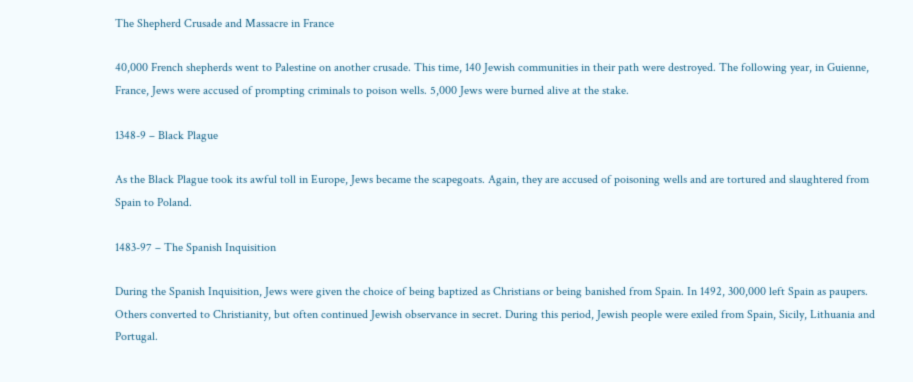The Shepherd Crusade and Massacre in France

40,000 French shepherds went to Palestine on another crusade. This time, 140 Jewish communities in their path were destroyed. The following year, in Guienne, France, Jews were accused of prompting criminals to poison wells. 5,000 Jews were burned alive at the stake.

1348-9 – Black Plague

As the Black Plague took its awful toll in Europe, Jews became the scapegoats. Again, they are accused of poisoning wells and are tortured and slaughtered from Spain to Poland.

1483-97 – The Spanish Inquisition

During the Spanish Inquisition, Jews were given the choice of being baptized as Christians or being banished from Spain. In 1492, 300,000 left Spain as paupers. Others converted to Christianity, but often continued Jewish observance in secret. During this period, Jewish people were exiled from Spain, Sicily, Lithuania and Portugal.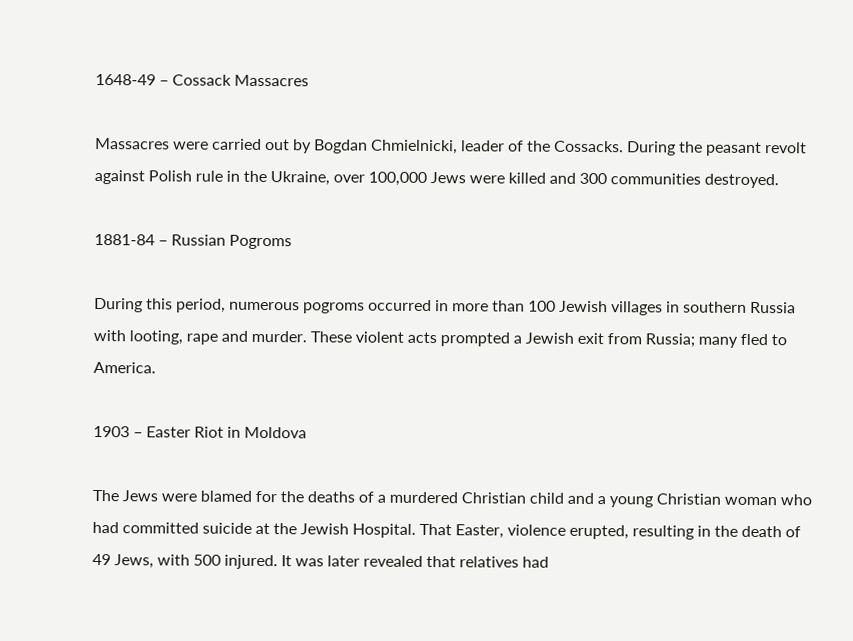1648-49 – Cossack Massacres

Massacres were carried out by Bogdan Chmielnicki, leader of the Cossacks. During the peasant revolt against Polish rule in the Ukraine, over 100,000 Jews were killed and 300 communities destroyed.

1881-84 – Russian Pogroms

During this period, numerous pogroms occurred in more than 100 Jewish villages in southern Russia with looting, rape and murder. These violent acts prompted a Jewish exit from Russia; many fled to America.

1903 – Easter Riot in Moldova

The Jews were blamed for the deaths of a murdered Christian child and a young Christian woman who had committed suicide at the Jewish Hospital. That Easter, violence erupted, resulting in the death of 49 Jews, with 500 injured. It was later revealed that relatives had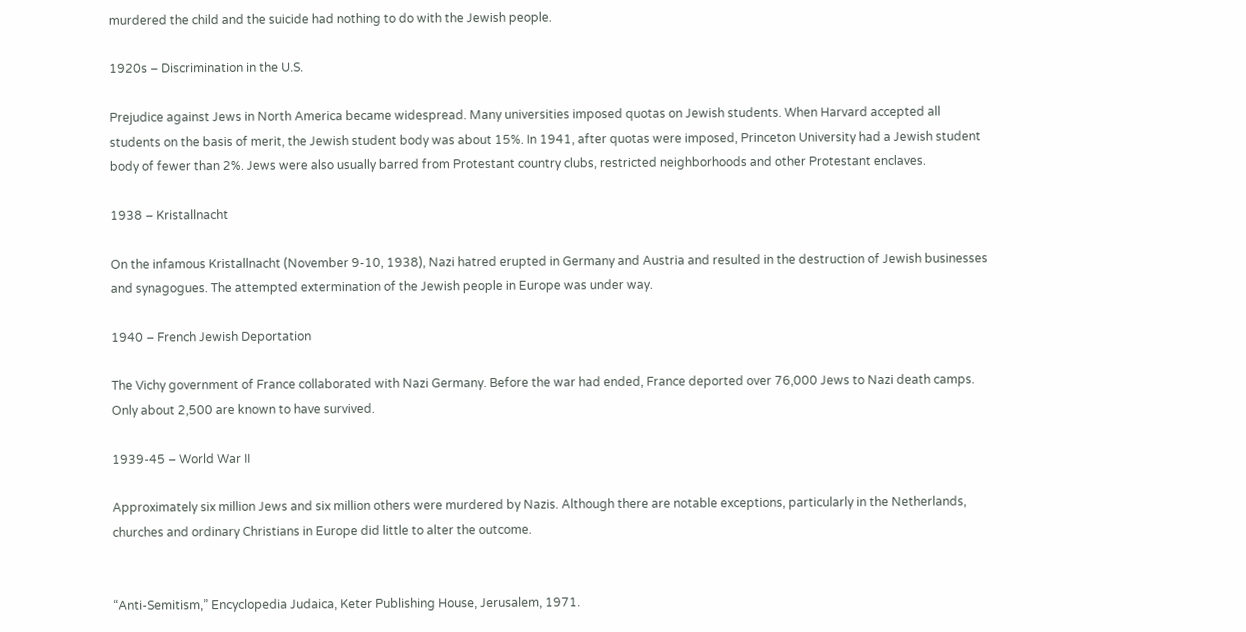murdered the child and the suicide had nothing to do with the Jewish people.

1920s – Discrimination in the U.S.

Prejudice against Jews in North America became widespread. Many universities imposed quotas on Jewish students. When Harvard accepted all students on the basis of merit, the Jewish student body was about 15%. In 1941, after quotas were imposed, Princeton University had a Jewish student body of fewer than 2%. Jews were also usually barred from Protestant country clubs, restricted neighborhoods and other Protestant enclaves.

1938 – Kristallnacht

On the infamous Kristallnacht (November 9-10, 1938), Nazi hatred erupted in Germany and Austria and resulted in the destruction of Jewish businesses and synagogues. The attempted extermination of the Jewish people in Europe was under way.

1940 – French Jewish Deportation

The Vichy government of France collaborated with Nazi Germany. Before the war had ended, France deported over 76,000 Jews to Nazi death camps. Only about 2,500 are known to have survived.

1939-45 – World War II

Approximately six million Jews and six million others were murdered by Nazis. Although there are notable exceptions, particularly in the Netherlands, churches and ordinary Christians in Europe did little to alter the outcome.


“Anti-Semitism,” Encyclopedia Judaica, Keter Publishing House, Jerusalem, 1971.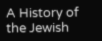A History of the Jewish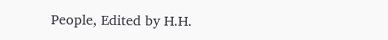People, Edited by H.H.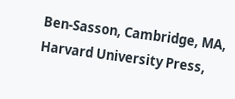Ben-Sasson, Cambridge, MA, Harvard University Press,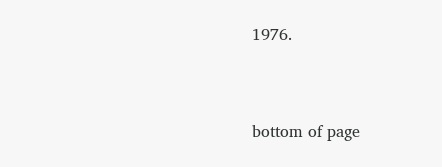1976.


bottom of page